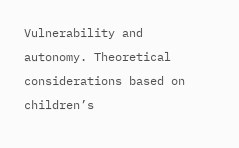Vulnerability and autonomy. Theoretical considerations based on children’s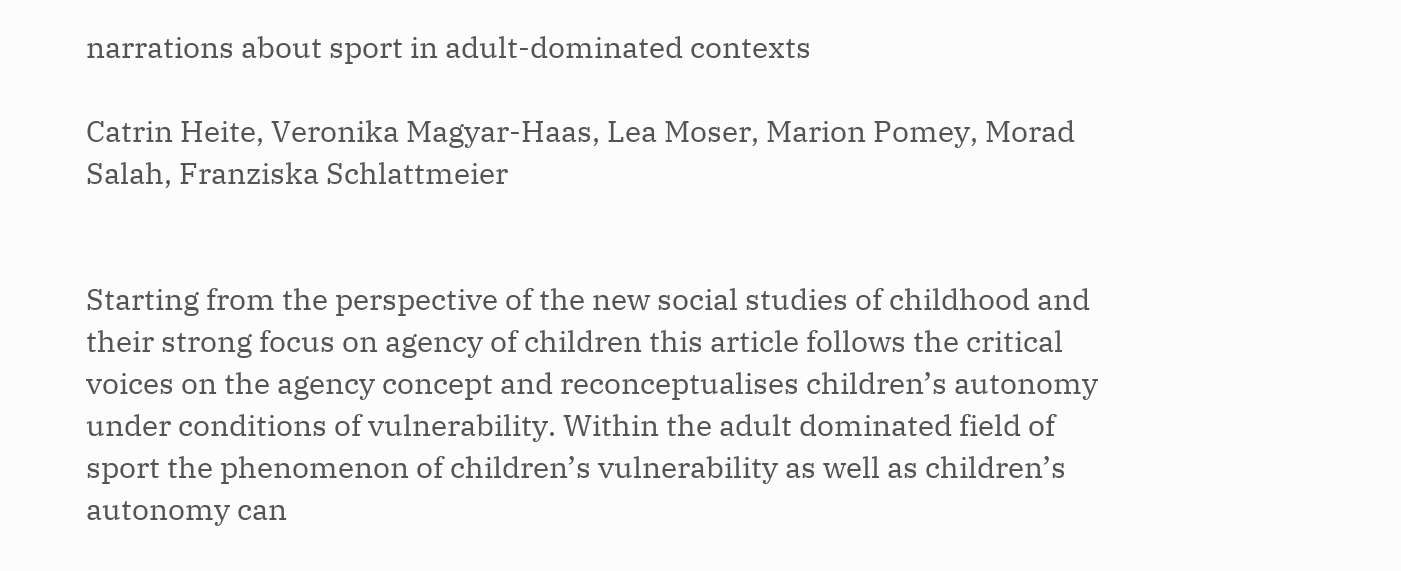narrations about sport in adult-dominated contexts

Catrin Heite, Veronika Magyar-Haas, Lea Moser, Marion Pomey, Morad Salah, Franziska Schlattmeier


Starting from the perspective of the new social studies of childhood and their strong focus on agency of children this article follows the critical voices on the agency concept and reconceptualises children’s autonomy under conditions of vulnerability. Within the adult dominated field of sport the phenomenon of children’s vulnerability as well as children’s autonomy can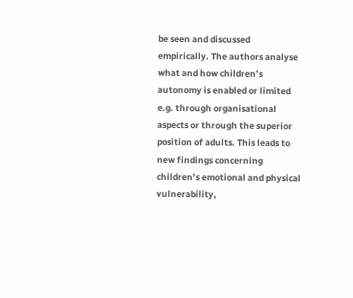be seen and discussed empirically. The authors analyse what and how children’s autonomy is enabled or limited e.g. through organisational aspects or through the superior position of adults. This leads to new findings concerning children’s emotional and physical vulnerability,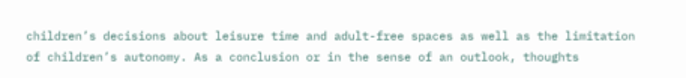children’s decisions about leisure time and adult-free spaces as well as the limitation of children’s autonomy. As a conclusion or in the sense of an outlook, thoughts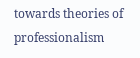towards theories of professionalism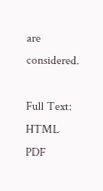are considered.

Full Text: HTML PDF